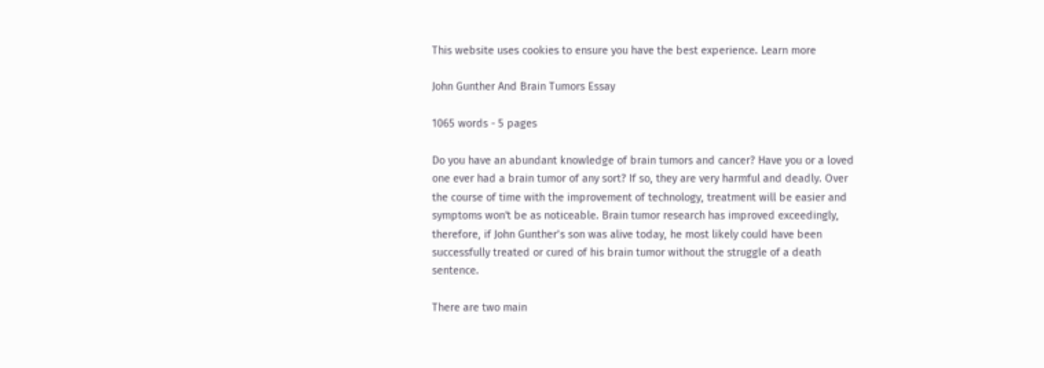This website uses cookies to ensure you have the best experience. Learn more

John Gunther And Brain Tumors Essay

1065 words - 5 pages

Do you have an abundant knowledge of brain tumors and cancer? Have you or a loved one ever had a brain tumor of any sort? If so, they are very harmful and deadly. Over the course of time with the improvement of technology, treatment will be easier and symptoms won't be as noticeable. Brain tumor research has improved exceedingly, therefore, if John Gunther’s son was alive today, he most likely could have been successfully treated or cured of his brain tumor without the struggle of a death sentence.

There are two main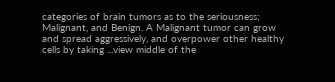categories of brain tumors as to the seriousness; Malignant, and Benign. A Malignant tumor can grow and spread aggressively, and overpower other healthy cells by taking ...view middle of the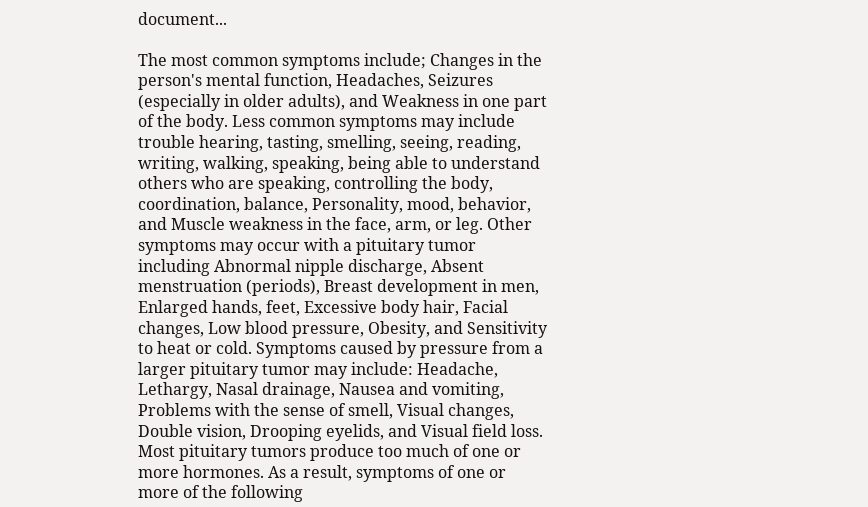document...

The most common symptoms include; Changes in the person's mental function, Headaches, Seizures (especially in older adults), and Weakness in one part of the body. Less common symptoms may include trouble hearing, tasting, smelling, seeing, reading, writing, walking, speaking, being able to understand others who are speaking, controlling the body, coordination, balance, Personality, mood, behavior, and Muscle weakness in the face, arm, or leg. Other symptoms may occur with a pituitary tumor including Abnormal nipple discharge, Absent menstruation (periods), Breast development in men, Enlarged hands, feet, Excessive body hair, Facial changes, Low blood pressure, Obesity, and Sensitivity to heat or cold. Symptoms caused by pressure from a larger pituitary tumor may include: Headache, Lethargy, Nasal drainage, Nausea and vomiting, Problems with the sense of smell, Visual changes, Double vision, Drooping eyelids, and Visual field loss. Most pituitary tumors produce too much of one or more hormones. As a result, symptoms of one or more of the following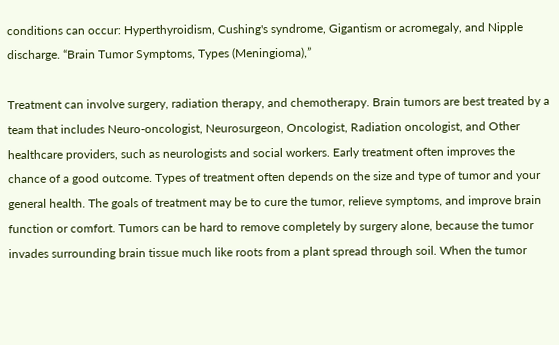conditions can occur: Hyperthyroidism, Cushing's syndrome, Gigantism or acromegaly, and Nipple discharge. “Brain Tumor Symptoms, Types (Meningioma),”

Treatment can involve surgery, radiation therapy, and chemotherapy. Brain tumors are best treated by a team that includes Neuro-oncologist, Neurosurgeon, Oncologist, Radiation oncologist, and Other healthcare providers, such as neurologists and social workers. Early treatment often improves the chance of a good outcome. Types of treatment often depends on the size and type of tumor and your general health. The goals of treatment may be to cure the tumor, relieve symptoms, and improve brain function or comfort. Tumors can be hard to remove completely by surgery alone, because the tumor invades surrounding brain tissue much like roots from a plant spread through soil. When the tumor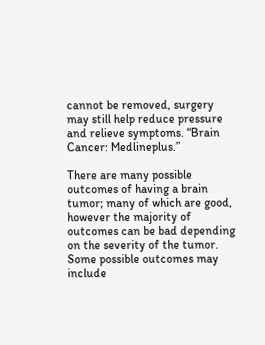cannot be removed, surgery may still help reduce pressure and relieve symptoms. “Brain Cancer: Medlineplus.”

There are many possible outcomes of having a brain tumor; many of which are good, however the majority of outcomes can be bad depending on the severity of the tumor. Some possible outcomes may include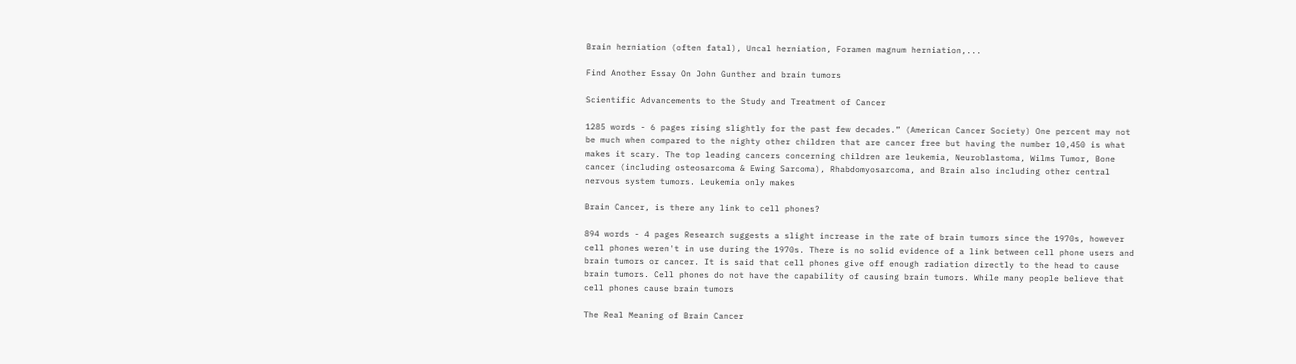Brain herniation (often fatal), Uncal herniation, Foramen magnum herniation,...

Find Another Essay On John Gunther and brain tumors

Scientific Advancements to the Study and Treatment of Cancer

1285 words - 6 pages rising slightly for the past few decades.” (American Cancer Society) One percent may not be much when compared to the nighty other children that are cancer free but having the number 10,450 is what makes it scary. The top leading cancers concerning children are leukemia, Neuroblastoma, Wilms Tumor, Bone cancer (including osteosarcoma & Ewing Sarcoma), Rhabdomyosarcoma, and Brain also including other central nervous system tumors. Leukemia only makes

Brain Cancer, is there any link to cell phones?

894 words - 4 pages Research suggests a slight increase in the rate of brain tumors since the 1970s, however cell phones weren't in use during the 1970s. There is no solid evidence of a link between cell phone users and brain tumors or cancer. It is said that cell phones give off enough radiation directly to the head to cause brain tumors. Cell phones do not have the capability of causing brain tumors. While many people believe that cell phones cause brain tumors

The Real Meaning of Brain Cancer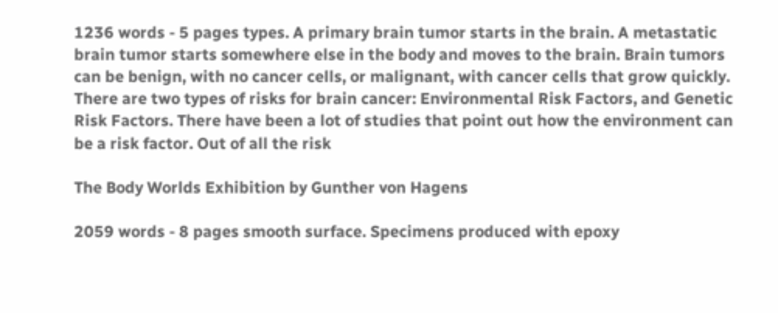1236 words - 5 pages types. A primary brain tumor starts in the brain. A metastatic brain tumor starts somewhere else in the body and moves to the brain. Brain tumors can be benign, with no cancer cells, or malignant, with cancer cells that grow quickly. There are two types of risks for brain cancer: Environmental Risk Factors, and Genetic Risk Factors. There have been a lot of studies that point out how the environment can be a risk factor. Out of all the risk

The Body Worlds Exhibition by Gunther von Hagens

2059 words - 8 pages smooth surface. Specimens produced with epoxy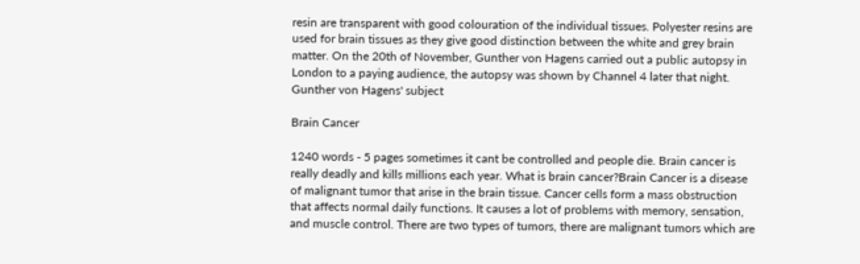resin are transparent with good colouration of the individual tissues. Polyester resins are used for brain tissues as they give good distinction between the white and grey brain matter. On the 20th of November, Gunther von Hagens carried out a public autopsy in London to a paying audience, the autopsy was shown by Channel 4 later that night. Gunther von Hagens' subject

Brain Cancer

1240 words - 5 pages sometimes it cant be controlled and people die. Brain cancer is really deadly and kills millions each year. What is brain cancer?Brain Cancer is a disease of malignant tumor that arise in the brain tissue. Cancer cells form a mass obstruction that affects normal daily functions. It causes a lot of problems with memory, sensation, and muscle control. There are two types of tumors, there are malignant tumors which are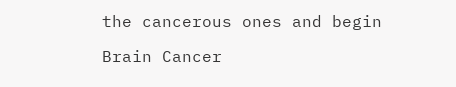the cancerous ones and begin

Brain Cancer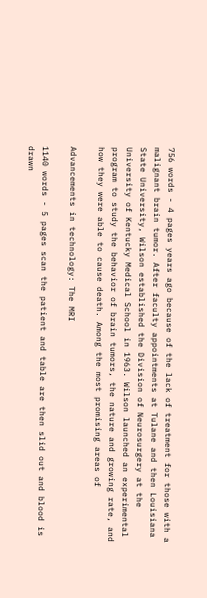756 words - 4 pages years ago because of the lack of treatment for those with a malignant brain tumor. After faculty appointments at Tulane and then Louisiana State University, Wilson established the Division of Neurosurgery at the University of Kentucky Medical School in 1963. Wilson launched an experimental program to study the behavior of brain tumors, the nature and growing rate, and how they were able to cause death. Among the most promising areas of

Advancements in technology: The MRI

1140 words - 5 pages scan the patient and table are then slid out and blood is drawn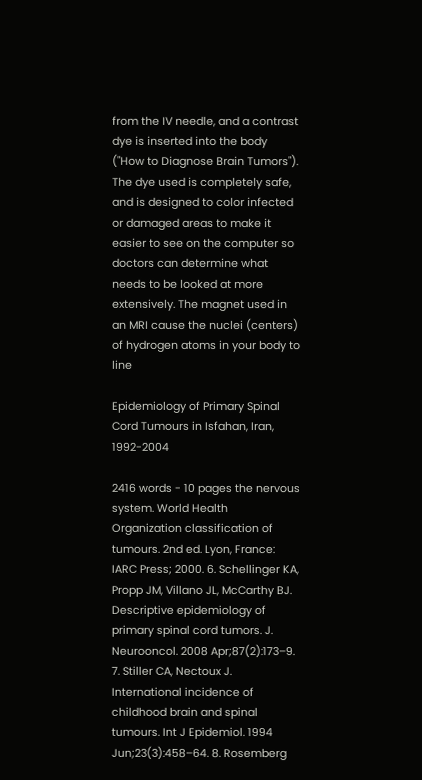from the IV needle, and a contrast dye is inserted into the body ("How to Diagnose Brain Tumors"). The dye used is completely safe, and is designed to color infected or damaged areas to make it easier to see on the computer so doctors can determine what needs to be looked at more extensively. The magnet used in an MRI cause the nuclei (centers) of hydrogen atoms in your body to line

Epidemiology of Primary Spinal Cord Tumours in Isfahan, Iran, 1992-2004

2416 words - 10 pages the nervous system. World Health Organization classification of tumours. 2nd ed. Lyon, France: IARC Press; 2000. 6. Schellinger KA, Propp JM, Villano JL, McCarthy BJ. Descriptive epidemiology of primary spinal cord tumors. J. Neurooncol. 2008 Apr;87(2):173–9. 7. Stiller CA, Nectoux J. International incidence of childhood brain and spinal tumours. Int J Epidemiol. 1994 Jun;23(3):458–64. 8. Rosemberg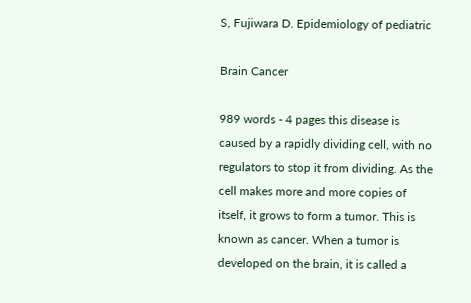S, Fujiwara D. Epidemiology of pediatric

Brain Cancer

989 words - 4 pages this disease is caused by a rapidly dividing cell, with no regulators to stop it from dividing. As the cell makes more and more copies of itself, it grows to form a tumor. This is known as cancer. When a tumor is developed on the brain, it is called a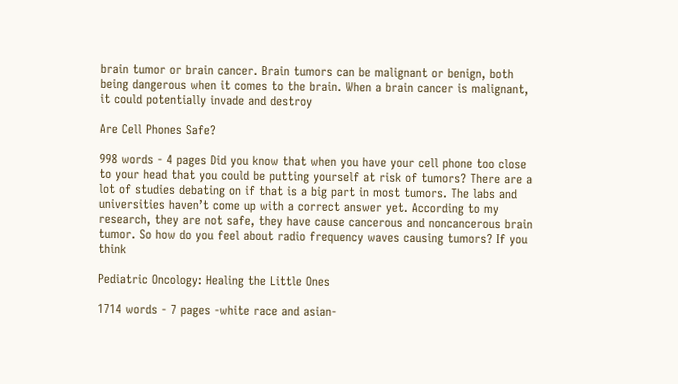brain tumor or brain cancer. Brain tumors can be malignant or benign, both being dangerous when it comes to the brain. When a brain cancer is malignant, it could potentially invade and destroy

Are Cell Phones Safe?

998 words - 4 pages Did you know that when you have your cell phone too close to your head that you could be putting yourself at risk of tumors? There are a lot of studies debating on if that is a big part in most tumors. The labs and universities haven’t come up with a correct answer yet. According to my research, they are not safe, they have cause cancerous and noncancerous brain tumor. So how do you feel about radio frequency waves causing tumors? If you think

Pediatric Oncology: Healing the Little Ones

1714 words - 7 pages -white race and asian-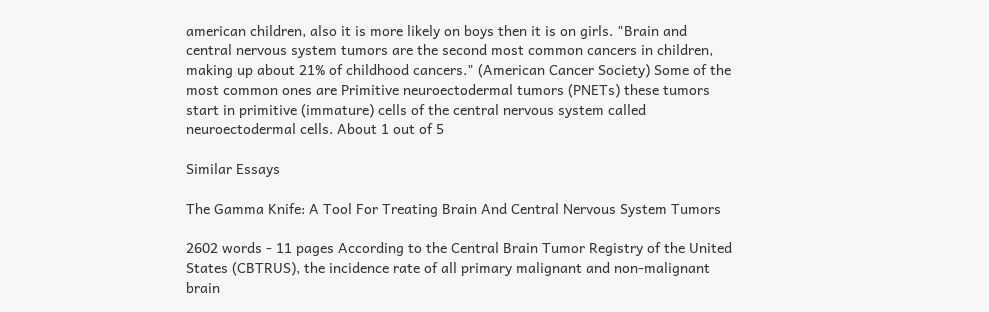american children, also it is more likely on boys then it is on girls. "Brain and central nervous system tumors are the second most common cancers in children, making up about 21% of childhood cancers." (American Cancer Society) Some of the most common ones are Primitive neuroectodermal tumors (PNETs) these tumors start in primitive (immature) cells of the central nervous system called neuroectodermal cells. About 1 out of 5

Similar Essays

The Gamma Knife: A Tool For Treating Brain And Central Nervous System Tumors

2602 words - 11 pages According to the Central Brain Tumor Registry of the United States (CBTRUS), the incidence rate of all primary malignant and non-malignant brain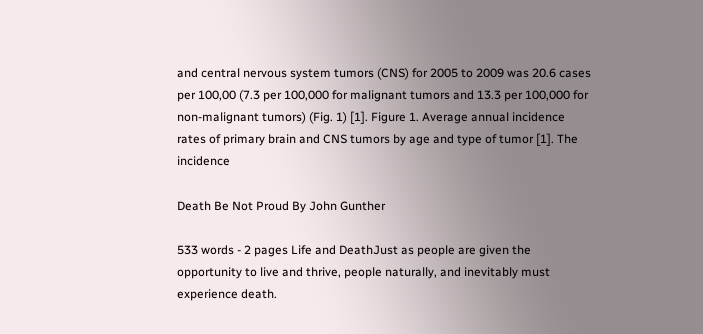and central nervous system tumors (CNS) for 2005 to 2009 was 20.6 cases per 100,00 (7.3 per 100,000 for malignant tumors and 13.3 per 100,000 for non-malignant tumors) (Fig. 1) [1]. Figure 1. Average annual incidence rates of primary brain and CNS tumors by age and type of tumor [1]. The incidence

Death Be Not Proud By John Gunther

533 words - 2 pages Life and DeathJust as people are given the opportunity to live and thrive, people naturally, and inevitably must experience death.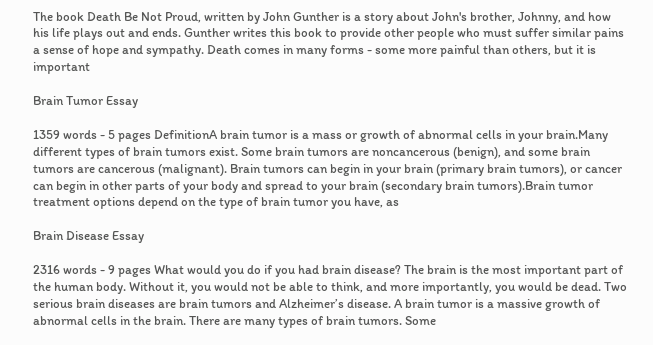The book Death Be Not Proud, written by John Gunther is a story about John's brother, Johnny, and how his life plays out and ends. Gunther writes this book to provide other people who must suffer similar pains a sense of hope and sympathy. Death comes in many forms - some more painful than others, but it is important

Brain Tumor Essay

1359 words - 5 pages DefinitionA brain tumor is a mass or growth of abnormal cells in your brain.Many different types of brain tumors exist. Some brain tumors are noncancerous (benign), and some brain tumors are cancerous (malignant). Brain tumors can begin in your brain (primary brain tumors), or cancer can begin in other parts of your body and spread to your brain (secondary brain tumors).Brain tumor treatment options depend on the type of brain tumor you have, as

Brain Disease Essay

2316 words - 9 pages What would you do if you had brain disease? The brain is the most important part of the human body. Without it, you would not be able to think, and more importantly, you would be dead. Two serious brain diseases are brain tumors and Alzheimer’s disease. A brain tumor is a massive growth of abnormal cells in the brain. There are many types of brain tumors. Some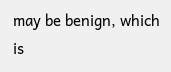may be benign, which is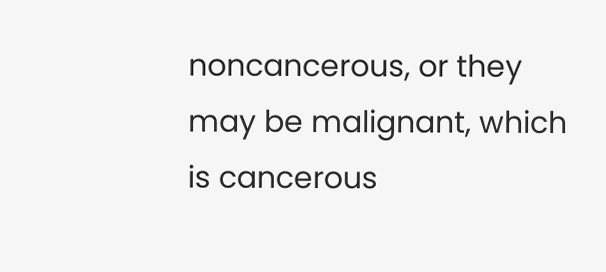noncancerous, or they may be malignant, which is cancerous